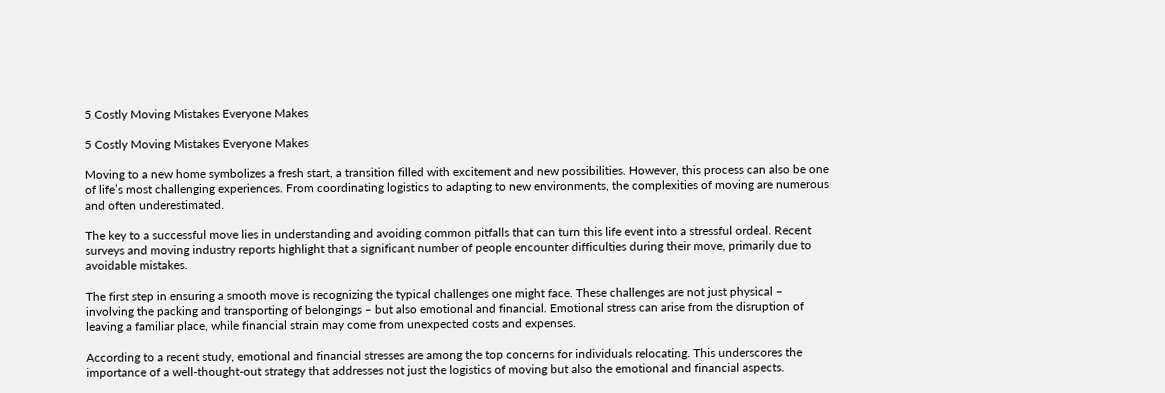5 Costly Moving Mistakes Everyone Makes

5 Costly Moving Mistakes Everyone Makes

Moving to a new home symbolizes a fresh start, a transition filled with excitement and new possibilities. However, this process can also be one of life’s most challenging experiences. From coordinating logistics to adapting to new environments, the complexities of moving are numerous and often underestimated.

The key to a successful move lies in understanding and avoiding common pitfalls that can turn this life event into a stressful ordeal. Recent surveys and moving industry reports highlight that a significant number of people encounter difficulties during their move, primarily due to avoidable mistakes.

The first step in ensuring a smooth move is recognizing the typical challenges one might face. These challenges are not just physical – involving the packing and transporting of belongings – but also emotional and financial. Emotional stress can arise from the disruption of leaving a familiar place, while financial strain may come from unexpected costs and expenses.

According to a recent study, emotional and financial stresses are among the top concerns for individuals relocating. This underscores the importance of a well-thought-out strategy that addresses not just the logistics of moving but also the emotional and financial aspects.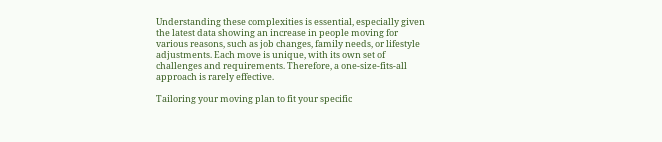Understanding these complexities is essential, especially given the latest data showing an increase in people moving for various reasons, such as job changes, family needs, or lifestyle adjustments. Each move is unique, with its own set of challenges and requirements. Therefore, a one-size-fits-all approach is rarely effective.

Tailoring your moving plan to fit your specific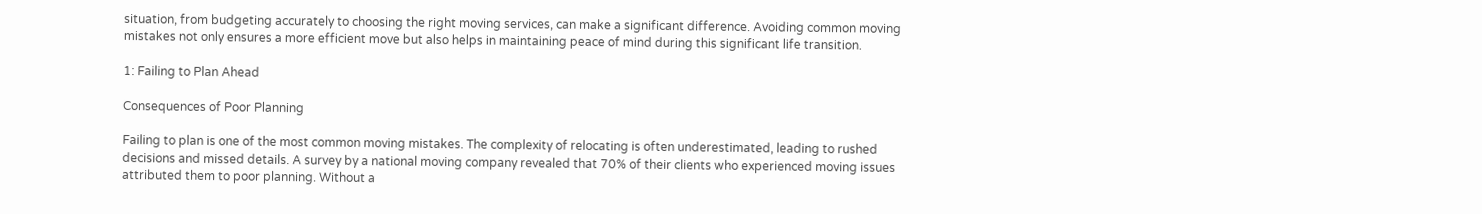situation, from budgeting accurately to choosing the right moving services, can make a significant difference. Avoiding common moving mistakes not only ensures a more efficient move but also helps in maintaining peace of mind during this significant life transition.

1: Failing to Plan Ahead

Consequences of Poor Planning

Failing to plan is one of the most common moving mistakes. The complexity of relocating is often underestimated, leading to rushed decisions and missed details. A survey by a national moving company revealed that 70% of their clients who experienced moving issues attributed them to poor planning. Without a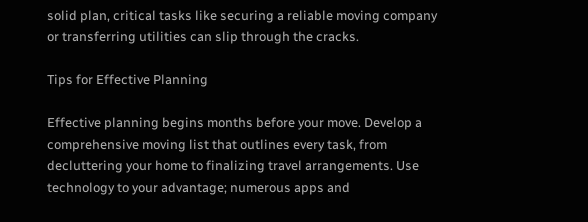solid plan, critical tasks like securing a reliable moving company or transferring utilities can slip through the cracks.

Tips for Effective Planning

Effective planning begins months before your move. Develop a comprehensive moving list that outlines every task, from decluttering your home to finalizing travel arrangements. Use technology to your advantage; numerous apps and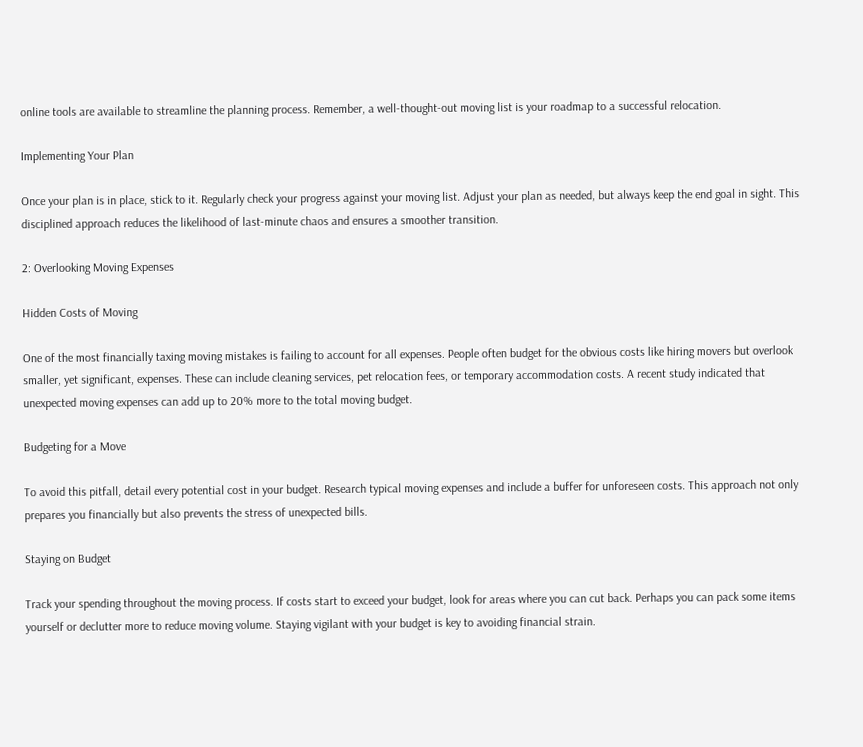online tools are available to streamline the planning process. Remember, a well-thought-out moving list is your roadmap to a successful relocation.

Implementing Your Plan

Once your plan is in place, stick to it. Regularly check your progress against your moving list. Adjust your plan as needed, but always keep the end goal in sight. This disciplined approach reduces the likelihood of last-minute chaos and ensures a smoother transition.

2: Overlooking Moving Expenses

Hidden Costs of Moving

One of the most financially taxing moving mistakes is failing to account for all expenses. People often budget for the obvious costs like hiring movers but overlook smaller, yet significant, expenses. These can include cleaning services, pet relocation fees, or temporary accommodation costs. A recent study indicated that unexpected moving expenses can add up to 20% more to the total moving budget.

Budgeting for a Move

To avoid this pitfall, detail every potential cost in your budget. Research typical moving expenses and include a buffer for unforeseen costs. This approach not only prepares you financially but also prevents the stress of unexpected bills.

Staying on Budget

Track your spending throughout the moving process. If costs start to exceed your budget, look for areas where you can cut back. Perhaps you can pack some items yourself or declutter more to reduce moving volume. Staying vigilant with your budget is key to avoiding financial strain.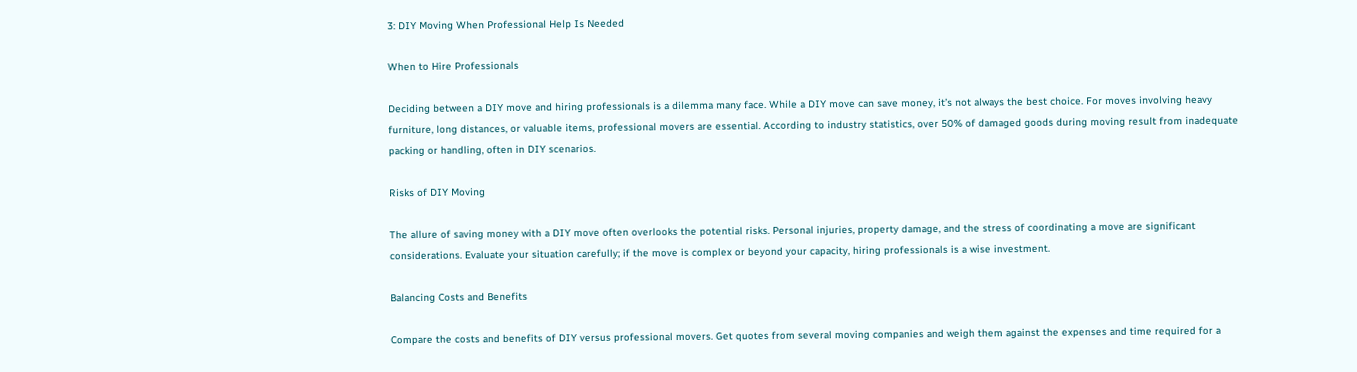3: DIY Moving When Professional Help Is Needed

When to Hire Professionals

Deciding between a DIY move and hiring professionals is a dilemma many face. While a DIY move can save money, it’s not always the best choice. For moves involving heavy furniture, long distances, or valuable items, professional movers are essential. According to industry statistics, over 50% of damaged goods during moving result from inadequate packing or handling, often in DIY scenarios.

Risks of DIY Moving

The allure of saving money with a DIY move often overlooks the potential risks. Personal injuries, property damage, and the stress of coordinating a move are significant considerations. Evaluate your situation carefully; if the move is complex or beyond your capacity, hiring professionals is a wise investment.

Balancing Costs and Benefits

Compare the costs and benefits of DIY versus professional movers. Get quotes from several moving companies and weigh them against the expenses and time required for a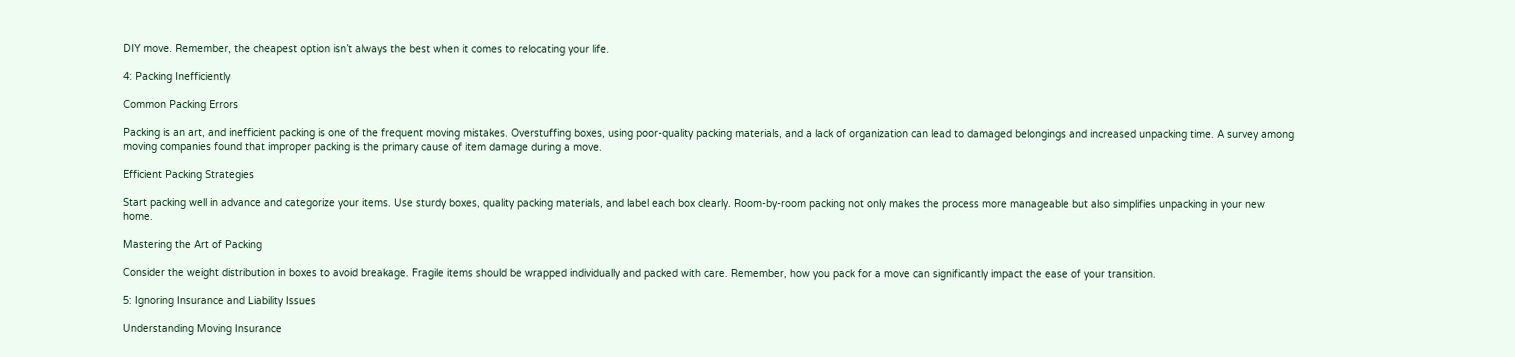DIY move. Remember, the cheapest option isn’t always the best when it comes to relocating your life.

4: Packing Inefficiently

Common Packing Errors

Packing is an art, and inefficient packing is one of the frequent moving mistakes. Overstuffing boxes, using poor-quality packing materials, and a lack of organization can lead to damaged belongings and increased unpacking time. A survey among moving companies found that improper packing is the primary cause of item damage during a move.

Efficient Packing Strategies

Start packing well in advance and categorize your items. Use sturdy boxes, quality packing materials, and label each box clearly. Room-by-room packing not only makes the process more manageable but also simplifies unpacking in your new home.

Mastering the Art of Packing

Consider the weight distribution in boxes to avoid breakage. Fragile items should be wrapped individually and packed with care. Remember, how you pack for a move can significantly impact the ease of your transition.

5: Ignoring Insurance and Liability Issues

Understanding Moving Insurance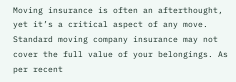Moving insurance is often an afterthought, yet it’s a critical aspect of any move. Standard moving company insurance may not cover the full value of your belongings. As per recent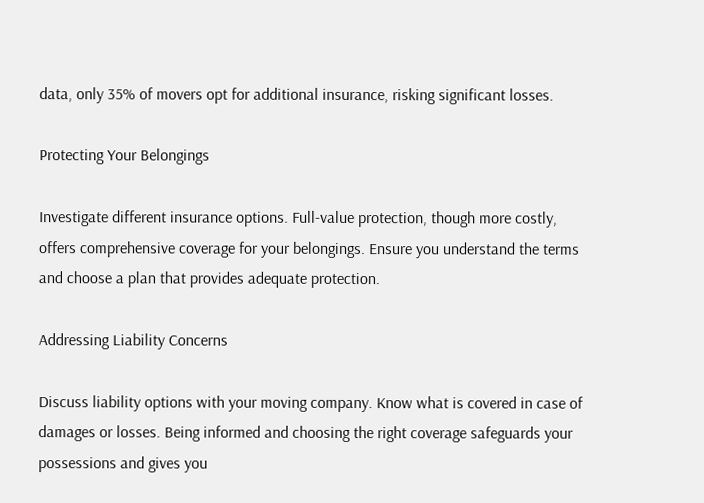data, only 35% of movers opt for additional insurance, risking significant losses.

Protecting Your Belongings

Investigate different insurance options. Full-value protection, though more costly, offers comprehensive coverage for your belongings. Ensure you understand the terms and choose a plan that provides adequate protection.

Addressing Liability Concerns

Discuss liability options with your moving company. Know what is covered in case of damages or losses. Being informed and choosing the right coverage safeguards your possessions and gives you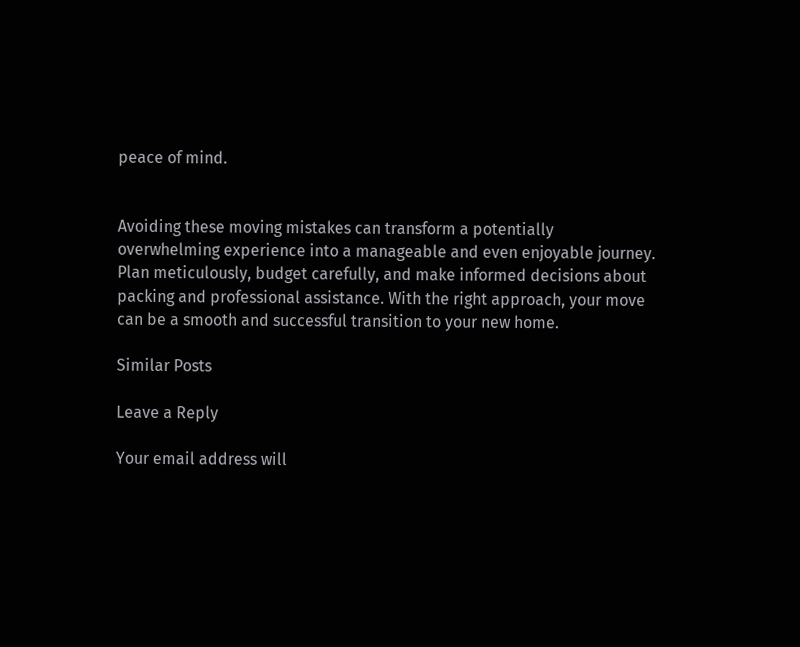peace of mind.


Avoiding these moving mistakes can transform a potentially overwhelming experience into a manageable and even enjoyable journey. Plan meticulously, budget carefully, and make informed decisions about packing and professional assistance. With the right approach, your move can be a smooth and successful transition to your new home.

Similar Posts

Leave a Reply

Your email address will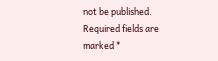not be published. Required fields are marked *